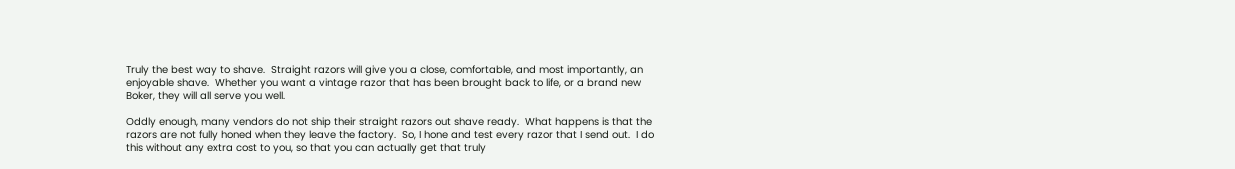Truly the best way to shave.  Straight razors will give you a close, comfortable, and most importantly, an enjoyable shave.  Whether you want a vintage razor that has been brought back to life, or a brand new Boker, they will all serve you well.

Oddly enough, many vendors do not ship their straight razors out shave ready.  What happens is that the razors are not fully honed when they leave the factory.  So, I hone and test every razor that I send out.  I do this without any extra cost to you, so that you can actually get that truly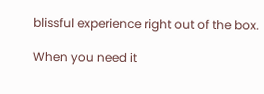blissful experience right out of the box.

When you need it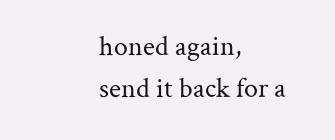honed again, send it back for a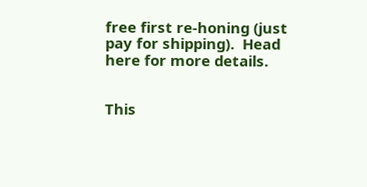free first re-honing (just pay for shipping).  Head here for more details.


This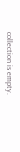collection is empty.